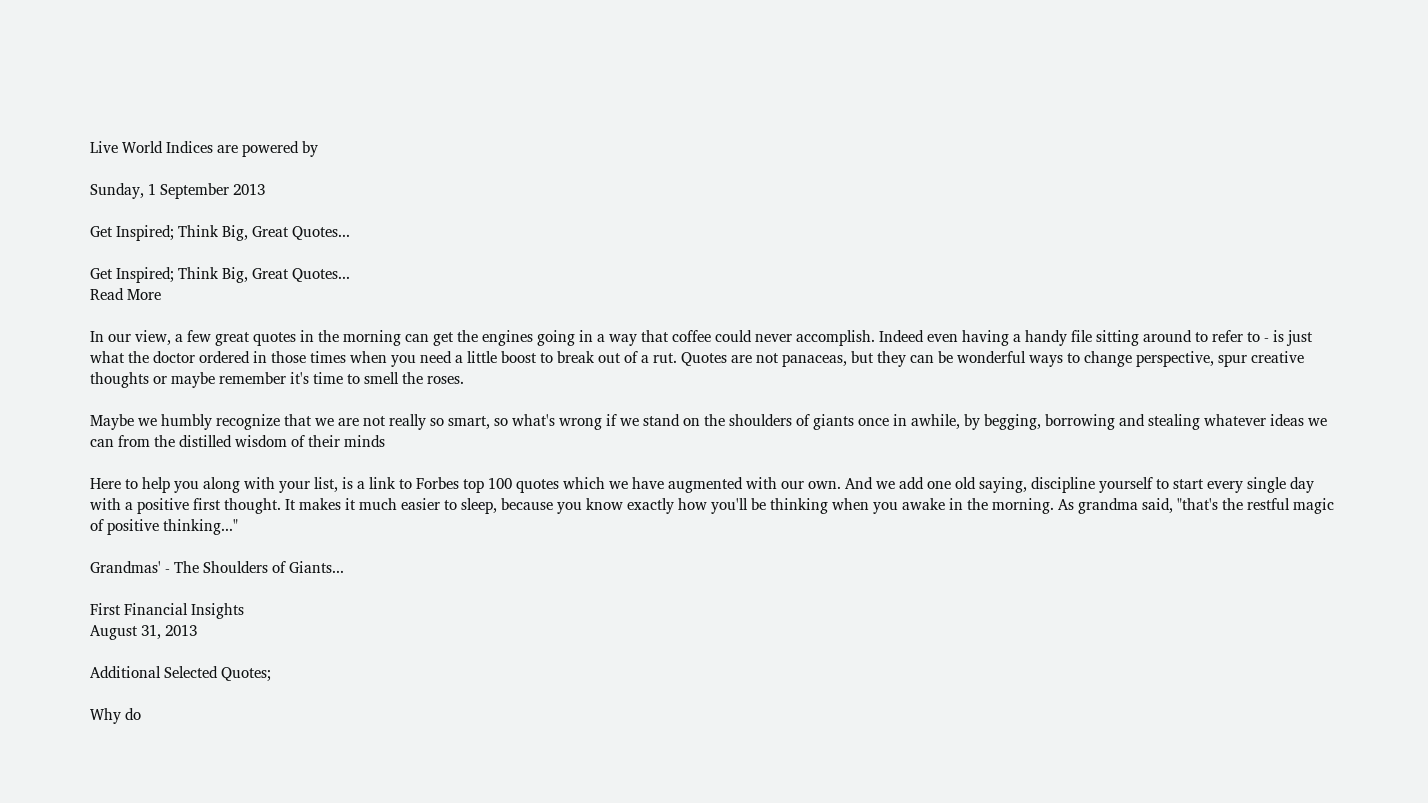Live World Indices are powered by

Sunday, 1 September 2013

Get Inspired; Think Big, Great Quotes...

Get Inspired; Think Big, Great Quotes...
Read More

In our view, a few great quotes in the morning can get the engines going in a way that coffee could never accomplish. Indeed even having a handy file sitting around to refer to - is just what the doctor ordered in those times when you need a little boost to break out of a rut. Quotes are not panaceas, but they can be wonderful ways to change perspective, spur creative thoughts or maybe remember it's time to smell the roses.

Maybe we humbly recognize that we are not really so smart, so what's wrong if we stand on the shoulders of giants once in awhile, by begging, borrowing and stealing whatever ideas we can from the distilled wisdom of their minds

Here to help you along with your list, is a link to Forbes top 100 quotes which we have augmented with our own. And we add one old saying, discipline yourself to start every single day with a positive first thought. It makes it much easier to sleep, because you know exactly how you'll be thinking when you awake in the morning. As grandma said, "that's the restful magic of positive thinking..."

Grandmas' - The Shoulders of Giants...

First Financial Insights
August 31, 2013

Additional Selected Quotes;

Why do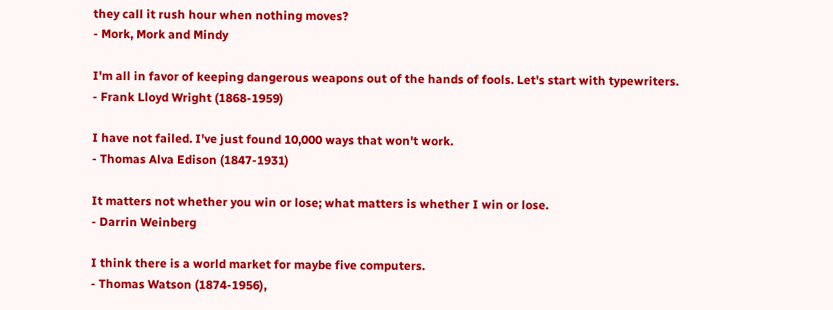they call it rush hour when nothing moves?
- Mork, Mork and Mindy

I'm all in favor of keeping dangerous weapons out of the hands of fools. Let's start with typewriters.
- Frank Lloyd Wright (1868-1959)

I have not failed. I've just found 10,000 ways that won't work.
- Thomas Alva Edison (1847-1931)

It matters not whether you win or lose; what matters is whether I win or lose.
- Darrin Weinberg

I think there is a world market for maybe five computers.
- Thomas Watson (1874-1956),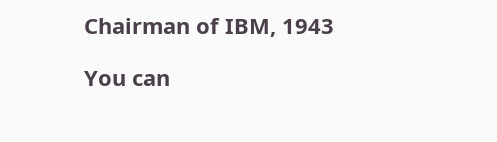Chairman of IBM, 1943

You can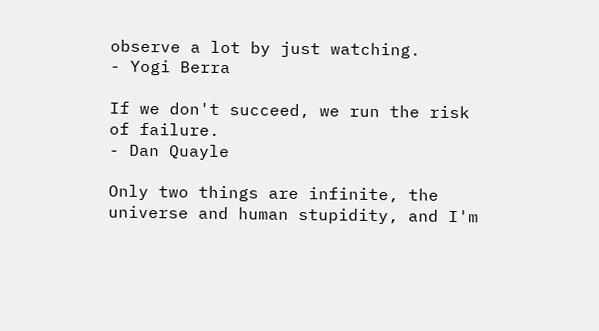observe a lot by just watching.
- Yogi Berra

If we don't succeed, we run the risk of failure.
- Dan Quayle

Only two things are infinite, the universe and human stupidity, and I'm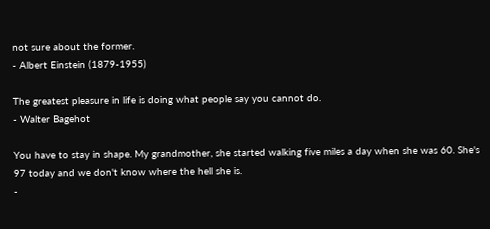not sure about the former.
- Albert Einstein (1879-1955)

The greatest pleasure in life is doing what people say you cannot do.
- Walter Bagehot

You have to stay in shape. My grandmother, she started walking five miles a day when she was 60. She's 97 today and we don't know where the hell she is.
-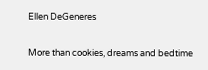Ellen DeGeneres

More than cookies, dreams and bedtime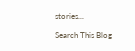stories...

Search This Blog